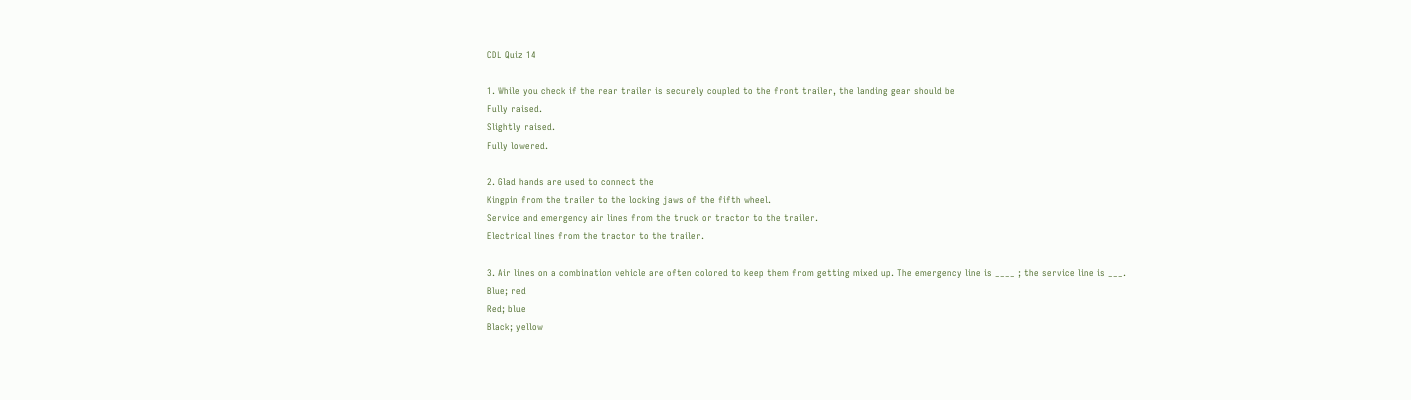CDL Quiz 14

1. While you check if the rear trailer is securely coupled to the front trailer, the landing gear should be
Fully raised.
Slightly raised.
Fully lowered.

2. Glad hands are used to connect the
Kingpin from the trailer to the locking jaws of the fifth wheel.
Service and emergency air lines from the truck or tractor to the trailer.
Electrical lines from the tractor to the trailer.

3. Air lines on a combination vehicle are often colored to keep them from getting mixed up. The emergency line is ____ ; the service line is ___.
Blue; red
Red; blue
Black; yellow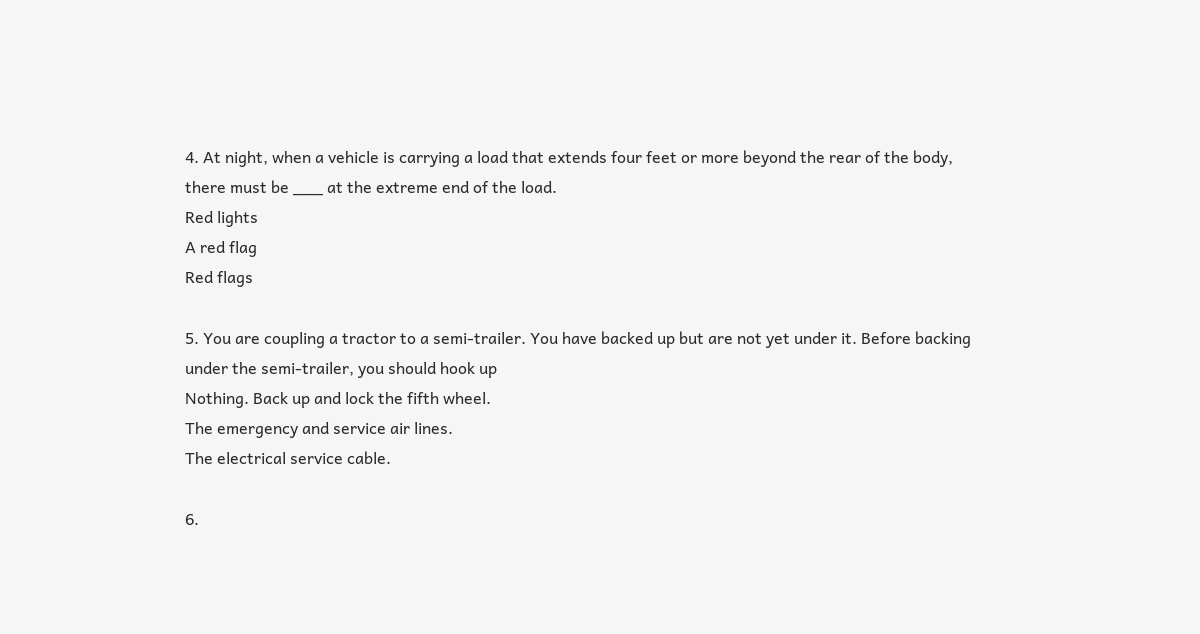4. At night, when a vehicle is carrying a load that extends four feet or more beyond the rear of the body, there must be ___ at the extreme end of the load.
Red lights
A red flag
Red flags

5. You are coupling a tractor to a semi-trailer. You have backed up but are not yet under it. Before backing under the semi-trailer, you should hook up
Nothing. Back up and lock the fifth wheel.
The emergency and service air lines.
The electrical service cable.

6.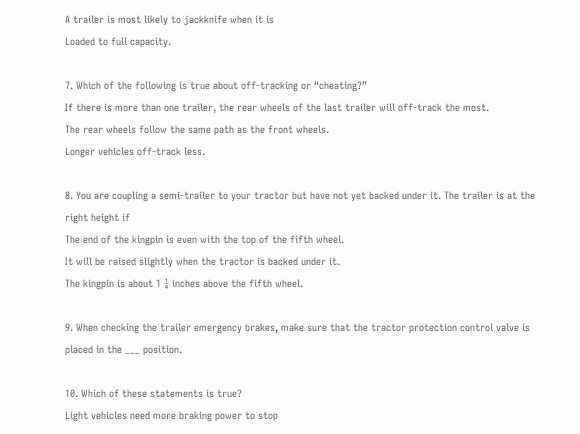A trailer is most likely to jackknife when it is
Loaded to full capacity.

7. Which of the following is true about off-tracking or “cheating?”
If there is more than one trailer, the rear wheels of the last trailer will off-track the most.
The rear wheels follow the same path as the front wheels.
Longer vehicles off-track less.

8. You are coupling a semi-trailer to your tractor but have not yet backed under it. The trailer is at the right height if
The end of the kingpin is even with the top of the fifth wheel.
It will be raised slightly when the tractor is backed under it.
The kingpin is about 1 ¼ inches above the fifth wheel.

9. When checking the trailer emergency brakes, make sure that the tractor protection control valve is placed in the ___ position.

10. Which of these statements is true?
Light vehicles need more braking power to stop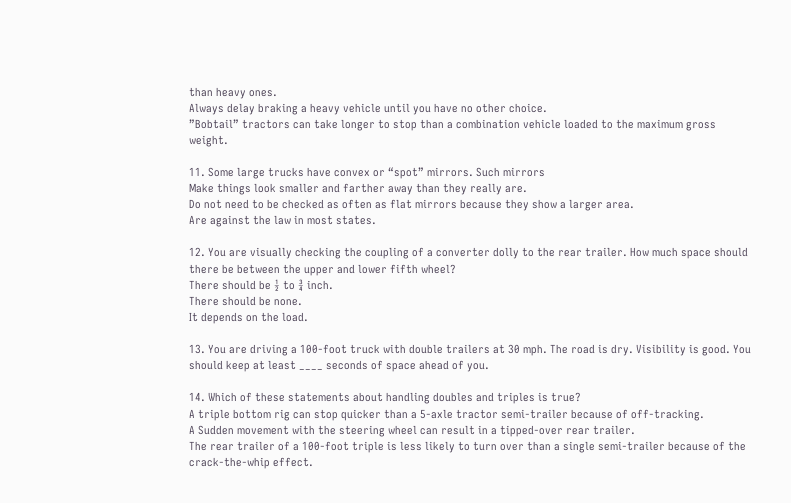than heavy ones.
Always delay braking a heavy vehicle until you have no other choice.
”Bobtail” tractors can take longer to stop than a combination vehicle loaded to the maximum gross weight.

11. Some large trucks have convex or “spot” mirrors. Such mirrors
Make things look smaller and farther away than they really are.
Do not need to be checked as often as flat mirrors because they show a larger area.
Are against the law in most states.

12. You are visually checking the coupling of a converter dolly to the rear trailer. How much space should there be between the upper and lower fifth wheel?
There should be ½ to ¾ inch.
There should be none.
It depends on the load.

13. You are driving a 100-foot truck with double trailers at 30 mph. The road is dry. Visibility is good. You should keep at least ____ seconds of space ahead of you.

14. Which of these statements about handling doubles and triples is true?
A triple bottom rig can stop quicker than a 5-axle tractor semi-trailer because of off-tracking.
A Sudden movement with the steering wheel can result in a tipped-over rear trailer.
The rear trailer of a 100-foot triple is less likely to turn over than a single semi-trailer because of the crack-the-whip effect.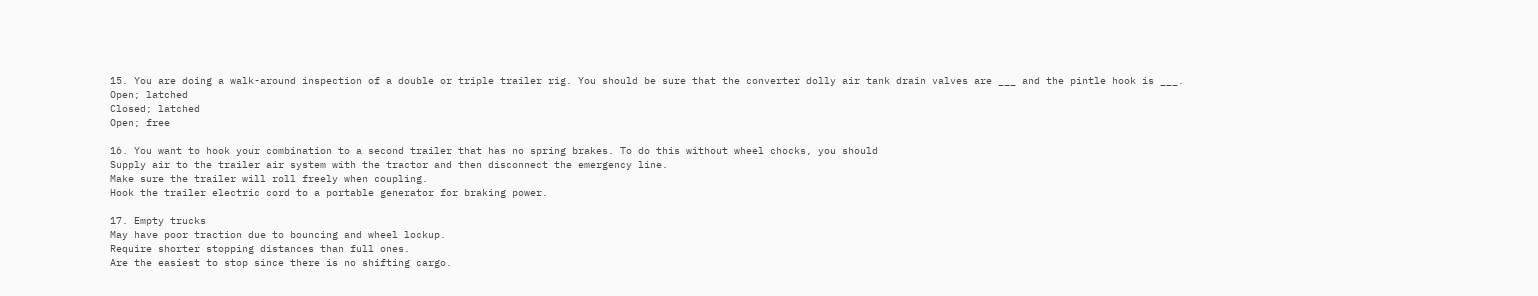15. You are doing a walk-around inspection of a double or triple trailer rig. You should be sure that the converter dolly air tank drain valves are ___ and the pintle hook is ___.
Open; latched
Closed; latched
Open; free

16. You want to hook your combination to a second trailer that has no spring brakes. To do this without wheel chocks, you should
Supply air to the trailer air system with the tractor and then disconnect the emergency line.
Make sure the trailer will roll freely when coupling.
Hook the trailer electric cord to a portable generator for braking power.

17. Empty trucks
May have poor traction due to bouncing and wheel lockup.
Require shorter stopping distances than full ones.
Are the easiest to stop since there is no shifting cargo.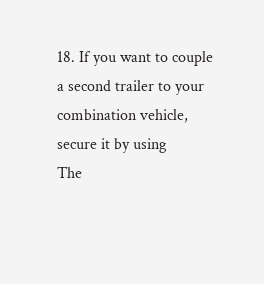18. If you want to couple a second trailer to your combination vehicle, secure it by using
The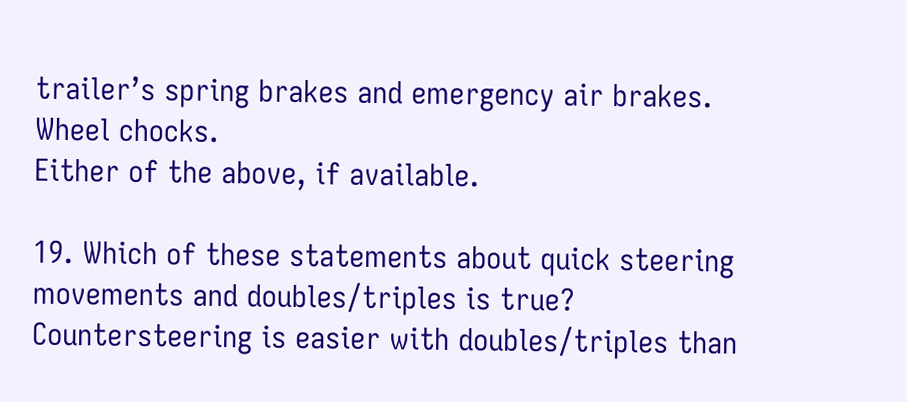trailer’s spring brakes and emergency air brakes.
Wheel chocks.
Either of the above, if available.

19. Which of these statements about quick steering movements and doubles/triples is true?
Countersteering is easier with doubles/triples than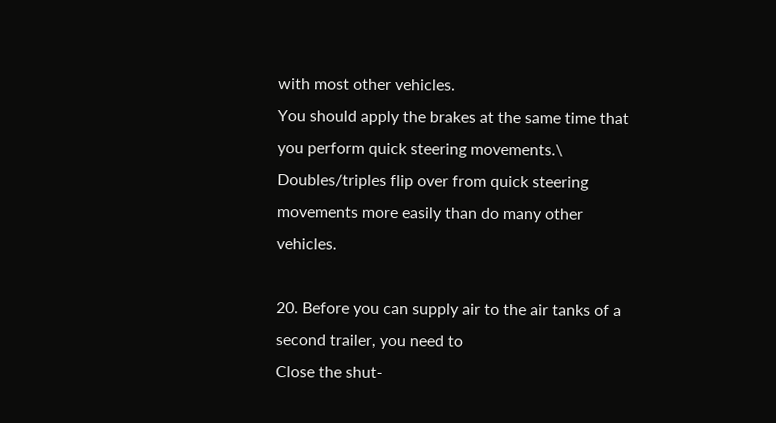with most other vehicles.
You should apply the brakes at the same time that you perform quick steering movements.\
Doubles/triples flip over from quick steering movements more easily than do many other vehicles.

20. Before you can supply air to the air tanks of a second trailer, you need to
Close the shut-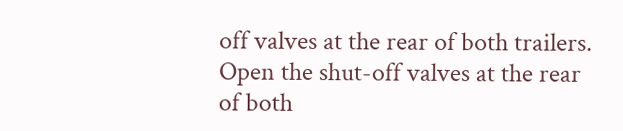off valves at the rear of both trailers.
Open the shut-off valves at the rear of both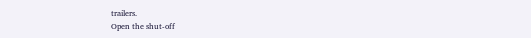trailers.
Open the shut-off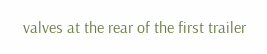valves at the rear of the first trailer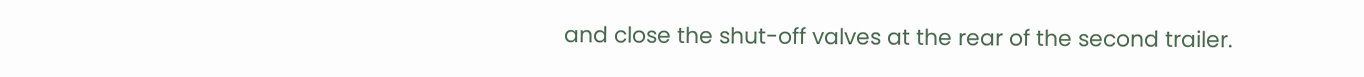and close the shut-off valves at the rear of the second trailer.